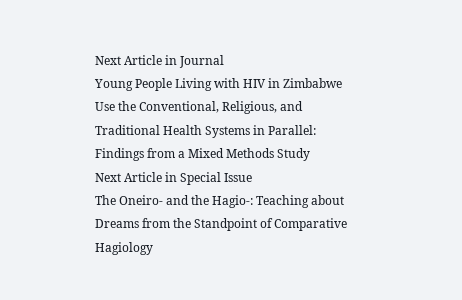Next Article in Journal
Young People Living with HIV in Zimbabwe Use the Conventional, Religious, and Traditional Health Systems in Parallel: Findings from a Mixed Methods Study
Next Article in Special Issue
The Oneiro- and the Hagio-: Teaching about Dreams from the Standpoint of Comparative Hagiology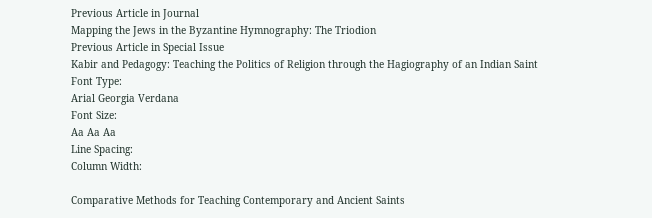Previous Article in Journal
Mapping the Jews in the Byzantine Hymnography: The Triodion
Previous Article in Special Issue
Kabir and Pedagogy: Teaching the Politics of Religion through the Hagiography of an Indian Saint
Font Type:
Arial Georgia Verdana
Font Size:
Aa Aa Aa
Line Spacing:
Column Width:

Comparative Methods for Teaching Contemporary and Ancient Saints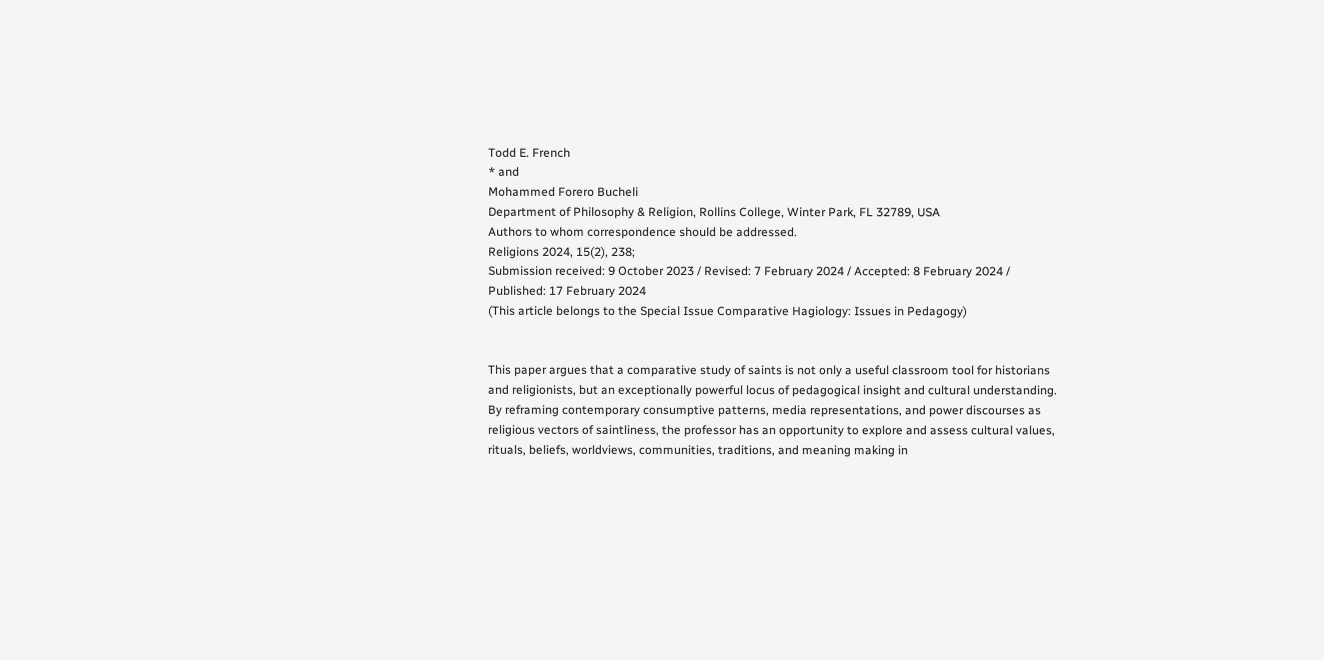Todd E. French
* and
Mohammed Forero Bucheli
Department of Philosophy & Religion, Rollins College, Winter Park, FL 32789, USA
Authors to whom correspondence should be addressed.
Religions 2024, 15(2), 238;
Submission received: 9 October 2023 / Revised: 7 February 2024 / Accepted: 8 February 2024 / Published: 17 February 2024
(This article belongs to the Special Issue Comparative Hagiology: Issues in Pedagogy)


This paper argues that a comparative study of saints is not only a useful classroom tool for historians and religionists, but an exceptionally powerful locus of pedagogical insight and cultural understanding. By reframing contemporary consumptive patterns, media representations, and power discourses as religious vectors of saintliness, the professor has an opportunity to explore and assess cultural values, rituals, beliefs, worldviews, communities, traditions, and meaning making in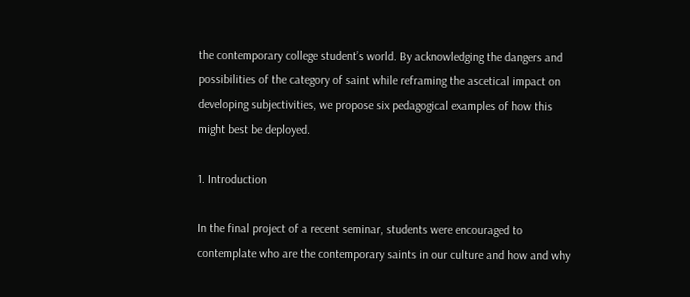the contemporary college student’s world. By acknowledging the dangers and possibilities of the category of saint while reframing the ascetical impact on developing subjectivities, we propose six pedagogical examples of how this might best be deployed.

1. Introduction

In the final project of a recent seminar, students were encouraged to contemplate who are the contemporary saints in our culture and how and why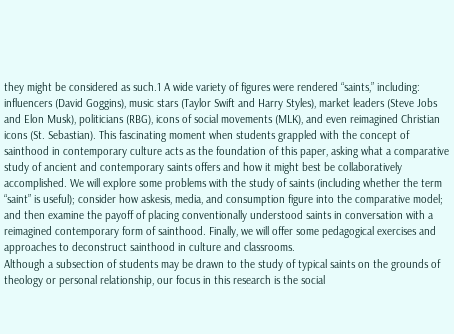they might be considered as such.1 A wide variety of figures were rendered “saints,” including: influencers (David Goggins), music stars (Taylor Swift and Harry Styles), market leaders (Steve Jobs and Elon Musk), politicians (RBG), icons of social movements (MLK), and even reimagined Christian icons (St. Sebastian). This fascinating moment when students grappled with the concept of sainthood in contemporary culture acts as the foundation of this paper, asking what a comparative study of ancient and contemporary saints offers and how it might best be collaboratively accomplished. We will explore some problems with the study of saints (including whether the term “saint” is useful); consider how askesis, media, and consumption figure into the comparative model; and then examine the payoff of placing conventionally understood saints in conversation with a reimagined contemporary form of sainthood. Finally, we will offer some pedagogical exercises and approaches to deconstruct sainthood in culture and classrooms.
Although a subsection of students may be drawn to the study of typical saints on the grounds of theology or personal relationship, our focus in this research is the social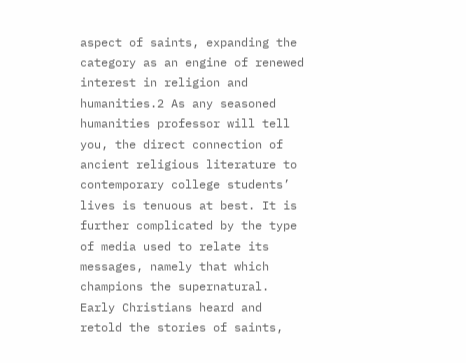aspect of saints, expanding the category as an engine of renewed interest in religion and humanities.2 As any seasoned humanities professor will tell you, the direct connection of ancient religious literature to contemporary college students’ lives is tenuous at best. It is further complicated by the type of media used to relate its messages, namely that which champions the supernatural. Early Christians heard and retold the stories of saints,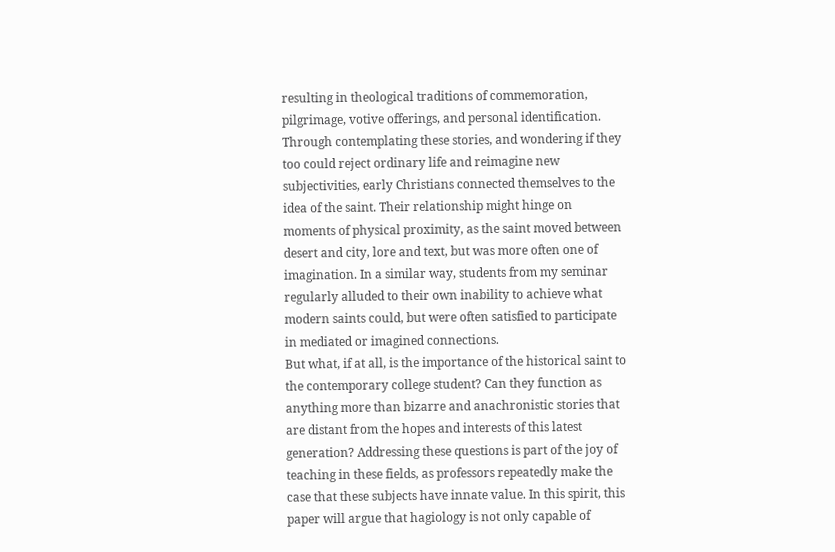resulting in theological traditions of commemoration, pilgrimage, votive offerings, and personal identification. Through contemplating these stories, and wondering if they too could reject ordinary life and reimagine new subjectivities, early Christians connected themselves to the idea of the saint. Their relationship might hinge on moments of physical proximity, as the saint moved between desert and city, lore and text, but was more often one of imagination. In a similar way, students from my seminar regularly alluded to their own inability to achieve what modern saints could, but were often satisfied to participate in mediated or imagined connections.
But what, if at all, is the importance of the historical saint to the contemporary college student? Can they function as anything more than bizarre and anachronistic stories that are distant from the hopes and interests of this latest generation? Addressing these questions is part of the joy of teaching in these fields, as professors repeatedly make the case that these subjects have innate value. In this spirit, this paper will argue that hagiology is not only capable of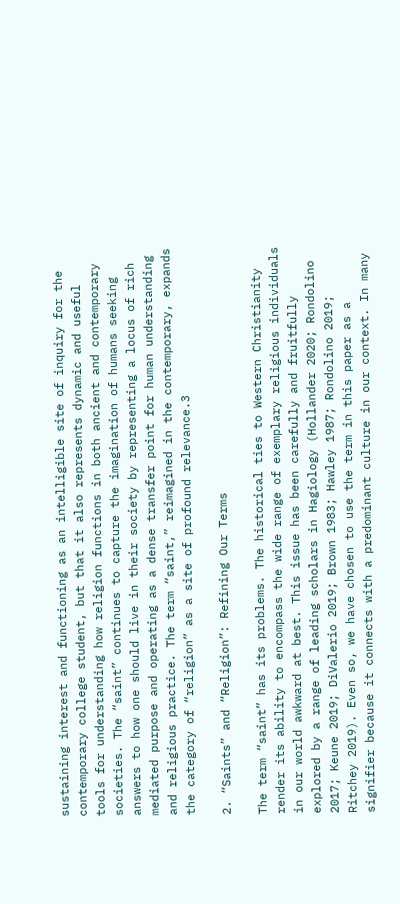sustaining interest and functioning as an intelligible site of inquiry for the contemporary college student, but that it also represents dynamic and useful tools for understanding how religion functions in both ancient and contemporary societies. The “saint” continues to capture the imagination of humans seeking answers to how one should live in their society by representing a locus of rich mediated purpose and operating as a dense transfer point for human understanding and religious practice. The term “saint,” reimagined in the contemporary, expands the category of “religion” as a site of profound relevance.3

2. “Saints” and “Religion”: Refining Our Terms

The term “saint” has its problems. The historical ties to Western Christianity render its ability to encompass the wide range of exemplary religious individuals in our world awkward at best. This issue has been carefully and fruitfully explored by a range of leading scholars in Hagiology (Hollander 2020; Rondolino 2017; Keune 2019; DiValerio 2019; Brown 1983; Hawley 1987; Rondolino 2019; Ritchey 2019). Even so, we have chosen to use the term in this paper as a signifier because it connects with a predominant culture in our context. In many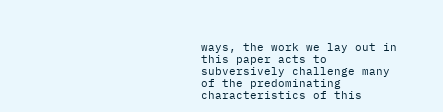ways, the work we lay out in this paper acts to subversively challenge many of the predominating characteristics of this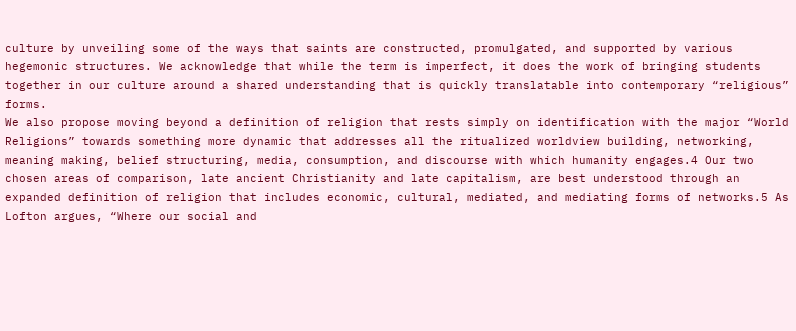culture by unveiling some of the ways that saints are constructed, promulgated, and supported by various hegemonic structures. We acknowledge that while the term is imperfect, it does the work of bringing students together in our culture around a shared understanding that is quickly translatable into contemporary “religious” forms.
We also propose moving beyond a definition of religion that rests simply on identification with the major “World Religions” towards something more dynamic that addresses all the ritualized worldview building, networking, meaning making, belief structuring, media, consumption, and discourse with which humanity engages.4 Our two chosen areas of comparison, late ancient Christianity and late capitalism, are best understood through an expanded definition of religion that includes economic, cultural, mediated, and mediating forms of networks.5 As Lofton argues, “Where our social and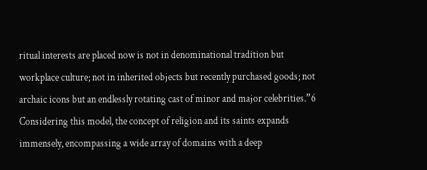ritual interests are placed now is not in denominational tradition but workplace culture; not in inherited objects but recently purchased goods; not archaic icons but an endlessly rotating cast of minor and major celebrities.”6 Considering this model, the concept of religion and its saints expands immensely, encompassing a wide array of domains with a deep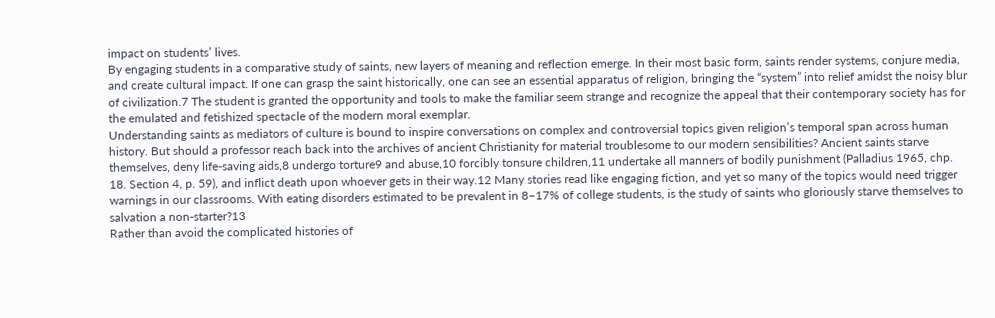impact on students’ lives.
By engaging students in a comparative study of saints, new layers of meaning and reflection emerge. In their most basic form, saints render systems, conjure media, and create cultural impact. If one can grasp the saint historically, one can see an essential apparatus of religion, bringing the “system” into relief amidst the noisy blur of civilization.7 The student is granted the opportunity and tools to make the familiar seem strange and recognize the appeal that their contemporary society has for the emulated and fetishized spectacle of the modern moral exemplar.
Understanding saints as mediators of culture is bound to inspire conversations on complex and controversial topics given religion’s temporal span across human history. But should a professor reach back into the archives of ancient Christianity for material troublesome to our modern sensibilities? Ancient saints starve themselves, deny life-saving aids,8 undergo torture9 and abuse,10 forcibly tonsure children,11 undertake all manners of bodily punishment (Palladius 1965, chp. 18. Section 4, p. 59), and inflict death upon whoever gets in their way.12 Many stories read like engaging fiction, and yet so many of the topics would need trigger warnings in our classrooms. With eating disorders estimated to be prevalent in 8–17% of college students, is the study of saints who gloriously starve themselves to salvation a non-starter?13
Rather than avoid the complicated histories of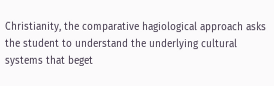Christianity, the comparative hagiological approach asks the student to understand the underlying cultural systems that beget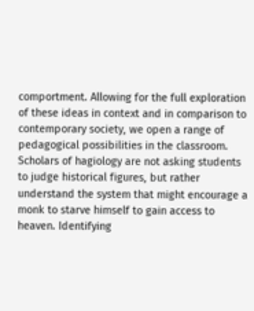comportment. Allowing for the full exploration of these ideas in context and in comparison to contemporary society, we open a range of pedagogical possibilities in the classroom. Scholars of hagiology are not asking students to judge historical figures, but rather understand the system that might encourage a monk to starve himself to gain access to heaven. Identifying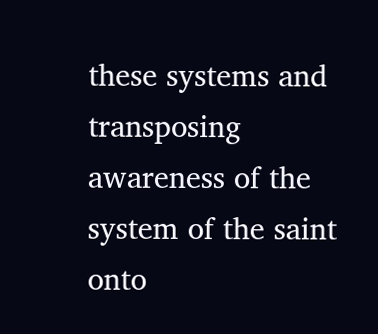these systems and transposing awareness of the system of the saint onto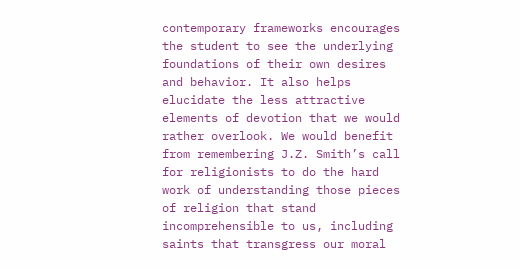contemporary frameworks encourages the student to see the underlying foundations of their own desires and behavior. It also helps elucidate the less attractive elements of devotion that we would rather overlook. We would benefit from remembering J.Z. Smith’s call for religionists to do the hard work of understanding those pieces of religion that stand incomprehensible to us, including saints that transgress our moral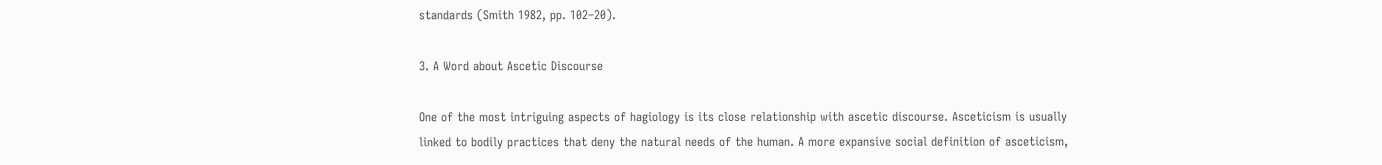standards (Smith 1982, pp. 102–20).

3. A Word about Ascetic Discourse

One of the most intriguing aspects of hagiology is its close relationship with ascetic discourse. Asceticism is usually linked to bodily practices that deny the natural needs of the human. A more expansive social definition of asceticism,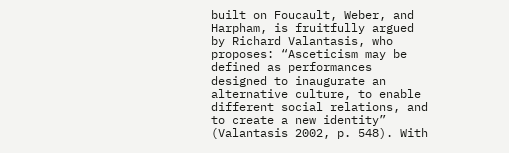built on Foucault, Weber, and Harpham, is fruitfully argued by Richard Valantasis, who proposes: “Asceticism may be defined as performances designed to inaugurate an alternative culture, to enable different social relations, and to create a new identity” (Valantasis 2002, p. 548). With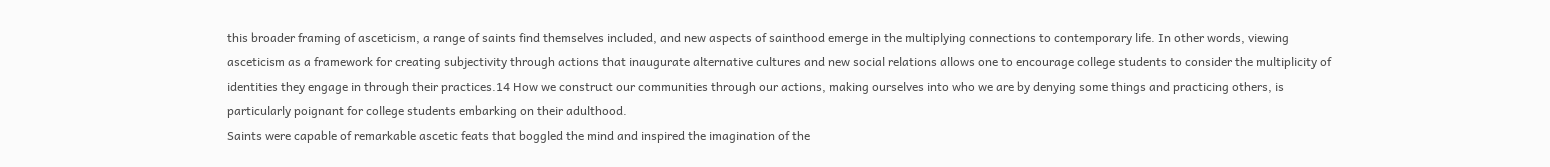this broader framing of asceticism, a range of saints find themselves included, and new aspects of sainthood emerge in the multiplying connections to contemporary life. In other words, viewing asceticism as a framework for creating subjectivity through actions that inaugurate alternative cultures and new social relations allows one to encourage college students to consider the multiplicity of identities they engage in through their practices.14 How we construct our communities through our actions, making ourselves into who we are by denying some things and practicing others, is particularly poignant for college students embarking on their adulthood.
Saints were capable of remarkable ascetic feats that boggled the mind and inspired the imagination of the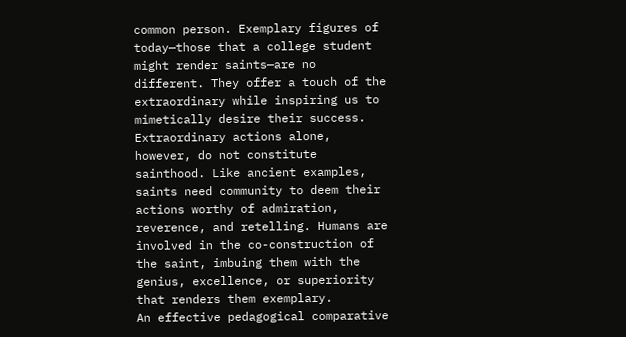common person. Exemplary figures of today—those that a college student might render saints—are no different. They offer a touch of the extraordinary while inspiring us to mimetically desire their success. Extraordinary actions alone, however, do not constitute sainthood. Like ancient examples, saints need community to deem their actions worthy of admiration, reverence, and retelling. Humans are involved in the co-construction of the saint, imbuing them with the genius, excellence, or superiority that renders them exemplary.
An effective pedagogical comparative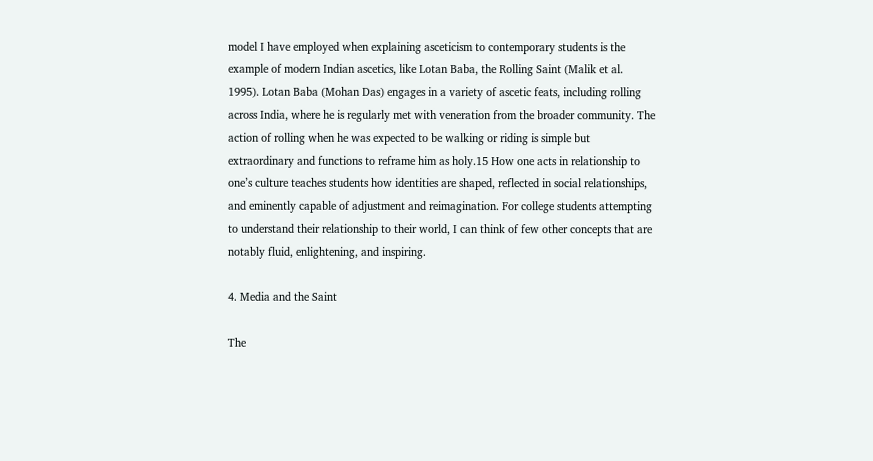model I have employed when explaining asceticism to contemporary students is the example of modern Indian ascetics, like Lotan Baba, the Rolling Saint (Malik et al. 1995). Lotan Baba (Mohan Das) engages in a variety of ascetic feats, including rolling across India, where he is regularly met with veneration from the broader community. The action of rolling when he was expected to be walking or riding is simple but extraordinary and functions to reframe him as holy.15 How one acts in relationship to one’s culture teaches students how identities are shaped, reflected in social relationships, and eminently capable of adjustment and reimagination. For college students attempting to understand their relationship to their world, I can think of few other concepts that are notably fluid, enlightening, and inspiring.

4. Media and the Saint

The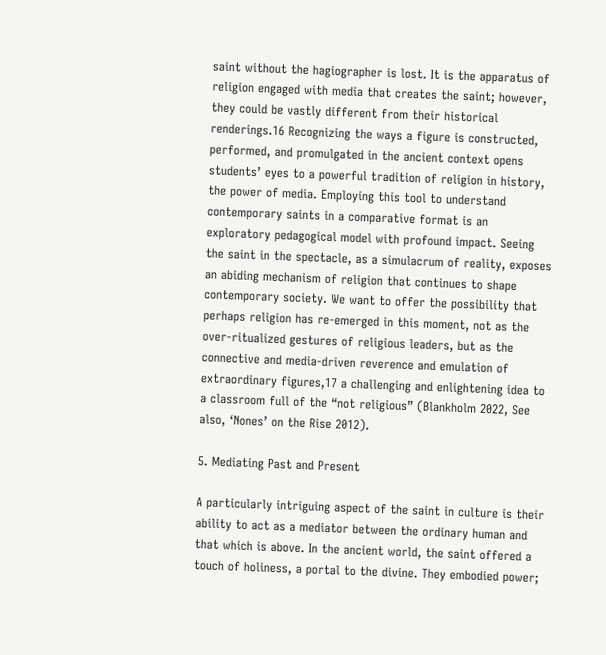saint without the hagiographer is lost. It is the apparatus of religion engaged with media that creates the saint; however, they could be vastly different from their historical renderings.16 Recognizing the ways a figure is constructed, performed, and promulgated in the ancient context opens students’ eyes to a powerful tradition of religion in history, the power of media. Employing this tool to understand contemporary saints in a comparative format is an exploratory pedagogical model with profound impact. Seeing the saint in the spectacle, as a simulacrum of reality, exposes an abiding mechanism of religion that continues to shape contemporary society. We want to offer the possibility that perhaps religion has re-emerged in this moment, not as the over-ritualized gestures of religious leaders, but as the connective and media-driven reverence and emulation of extraordinary figures,17 a challenging and enlightening idea to a classroom full of the “not religious” (Blankholm 2022, See also, ‘Nones’ on the Rise 2012).

5. Mediating Past and Present

A particularly intriguing aspect of the saint in culture is their ability to act as a mediator between the ordinary human and that which is above. In the ancient world, the saint offered a touch of holiness, a portal to the divine. They embodied power;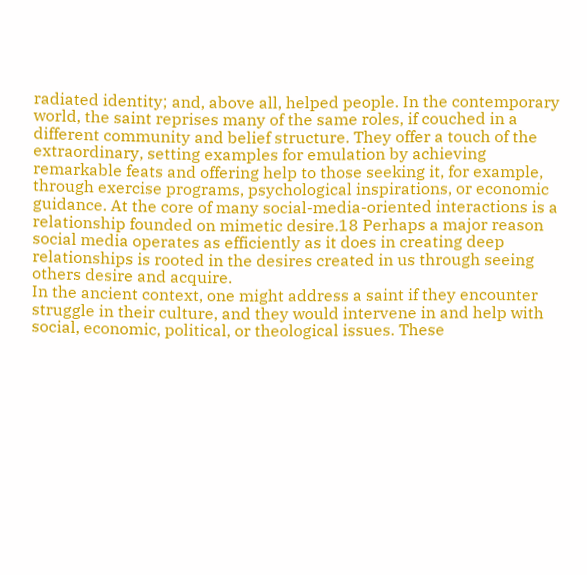radiated identity; and, above all, helped people. In the contemporary world, the saint reprises many of the same roles, if couched in a different community and belief structure. They offer a touch of the extraordinary, setting examples for emulation by achieving remarkable feats and offering help to those seeking it, for example, through exercise programs, psychological inspirations, or economic guidance. At the core of many social-media-oriented interactions is a relationship founded on mimetic desire.18 Perhaps a major reason social media operates as efficiently as it does in creating deep relationships is rooted in the desires created in us through seeing others desire and acquire.
In the ancient context, one might address a saint if they encounter struggle in their culture, and they would intervene in and help with social, economic, political, or theological issues. These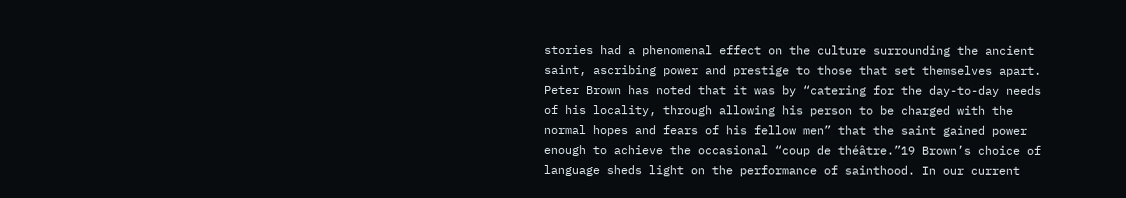stories had a phenomenal effect on the culture surrounding the ancient saint, ascribing power and prestige to those that set themselves apart. Peter Brown has noted that it was by “catering for the day-to-day needs of his locality, through allowing his person to be charged with the normal hopes and fears of his fellow men” that the saint gained power enough to achieve the occasional “coup de théâtre.”19 Brown’s choice of language sheds light on the performance of sainthood. In our current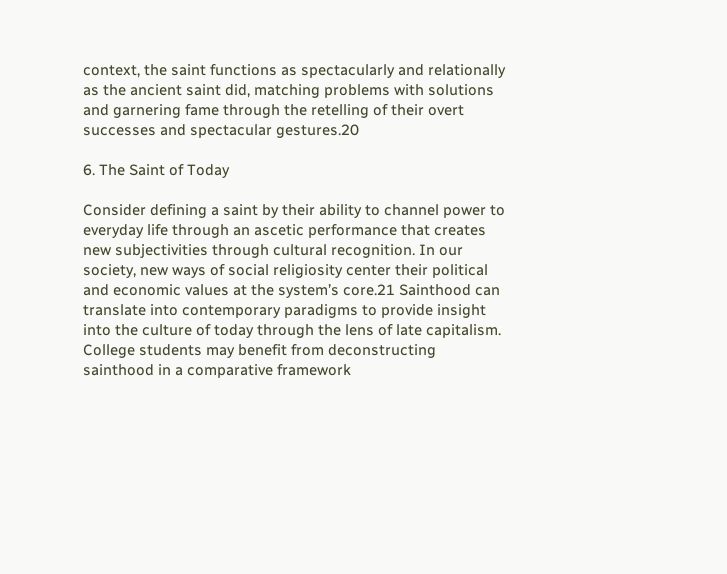context, the saint functions as spectacularly and relationally as the ancient saint did, matching problems with solutions and garnering fame through the retelling of their overt successes and spectacular gestures.20

6. The Saint of Today

Consider defining a saint by their ability to channel power to everyday life through an ascetic performance that creates new subjectivities through cultural recognition. In our society, new ways of social religiosity center their political and economic values at the system’s core.21 Sainthood can translate into contemporary paradigms to provide insight into the culture of today through the lens of late capitalism. College students may benefit from deconstructing sainthood in a comparative framework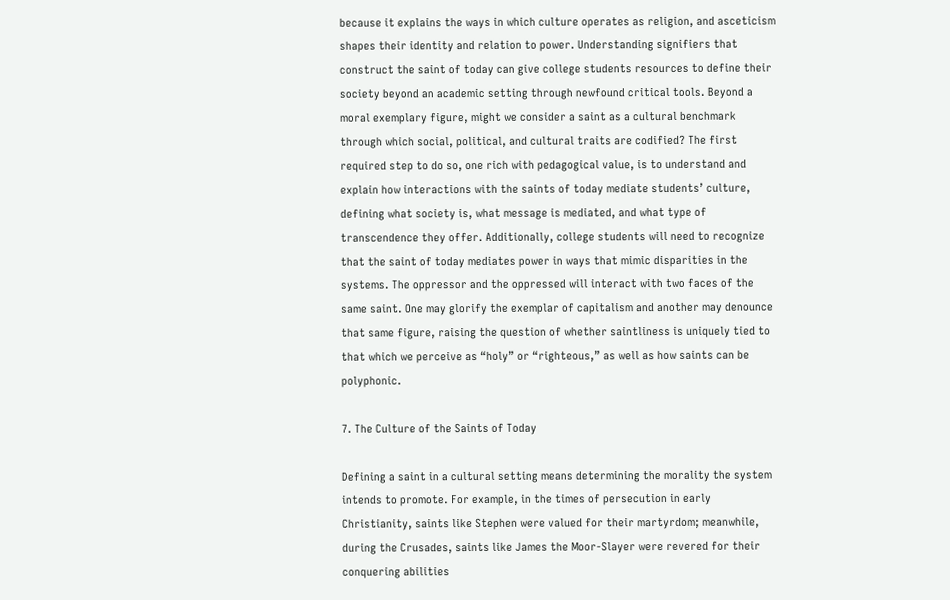because it explains the ways in which culture operates as religion, and asceticism shapes their identity and relation to power. Understanding signifiers that construct the saint of today can give college students resources to define their society beyond an academic setting through newfound critical tools. Beyond a moral exemplary figure, might we consider a saint as a cultural benchmark through which social, political, and cultural traits are codified? The first required step to do so, one rich with pedagogical value, is to understand and explain how interactions with the saints of today mediate students’ culture, defining what society is, what message is mediated, and what type of transcendence they offer. Additionally, college students will need to recognize that the saint of today mediates power in ways that mimic disparities in the systems. The oppressor and the oppressed will interact with two faces of the same saint. One may glorify the exemplar of capitalism and another may denounce that same figure, raising the question of whether saintliness is uniquely tied to that which we perceive as “holy” or “righteous,” as well as how saints can be polyphonic.

7. The Culture of the Saints of Today

Defining a saint in a cultural setting means determining the morality the system intends to promote. For example, in the times of persecution in early Christianity, saints like Stephen were valued for their martyrdom; meanwhile, during the Crusades, saints like James the Moor-Slayer were revered for their conquering abilities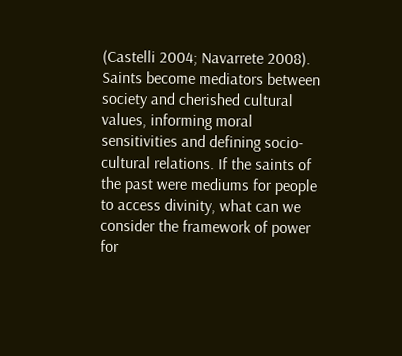(Castelli 2004; Navarrete 2008). Saints become mediators between society and cherished cultural values, informing moral sensitivities and defining socio-cultural relations. If the saints of the past were mediums for people to access divinity, what can we consider the framework of power for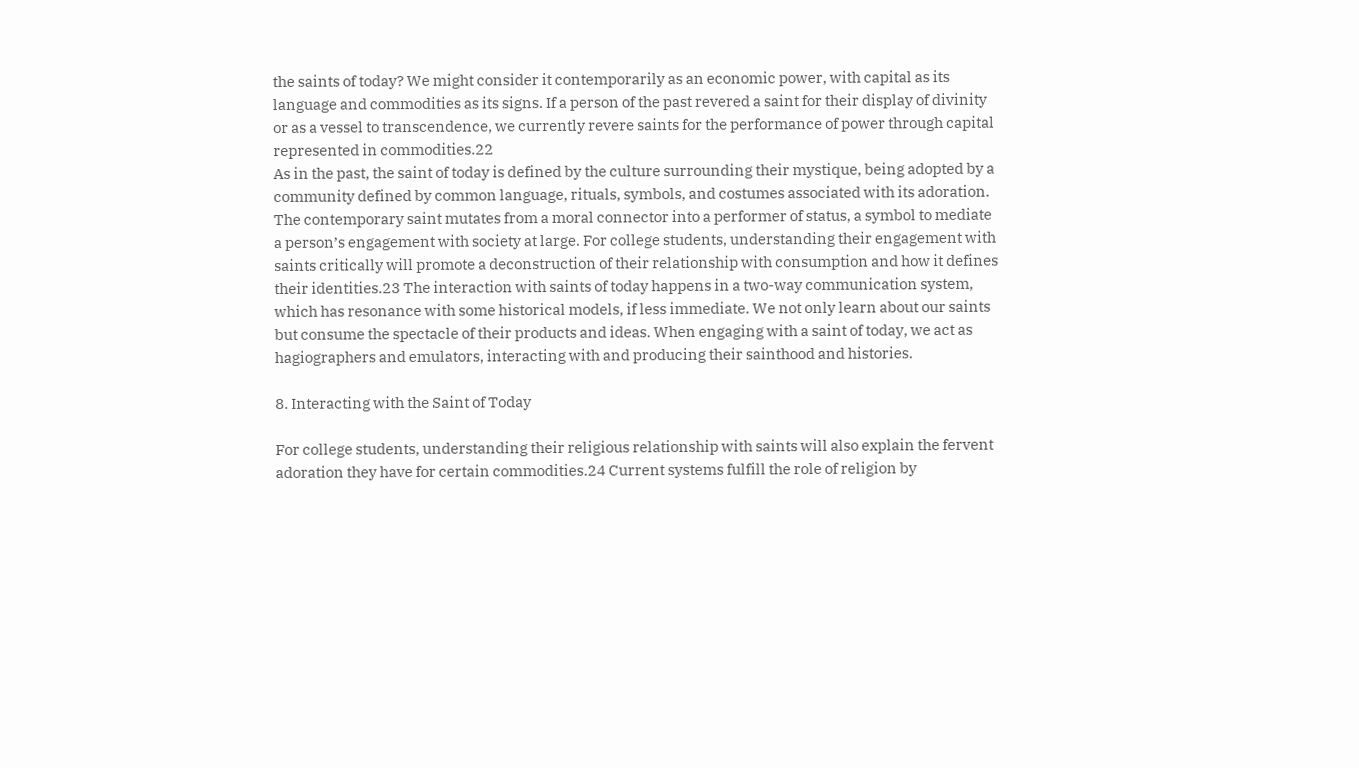the saints of today? We might consider it contemporarily as an economic power, with capital as its language and commodities as its signs. If a person of the past revered a saint for their display of divinity or as a vessel to transcendence, we currently revere saints for the performance of power through capital represented in commodities.22
As in the past, the saint of today is defined by the culture surrounding their mystique, being adopted by a community defined by common language, rituals, symbols, and costumes associated with its adoration. The contemporary saint mutates from a moral connector into a performer of status, a symbol to mediate a person’s engagement with society at large. For college students, understanding their engagement with saints critically will promote a deconstruction of their relationship with consumption and how it defines their identities.23 The interaction with saints of today happens in a two-way communication system, which has resonance with some historical models, if less immediate. We not only learn about our saints but consume the spectacle of their products and ideas. When engaging with a saint of today, we act as hagiographers and emulators, interacting with and producing their sainthood and histories.

8. Interacting with the Saint of Today

For college students, understanding their religious relationship with saints will also explain the fervent adoration they have for certain commodities.24 Current systems fulfill the role of religion by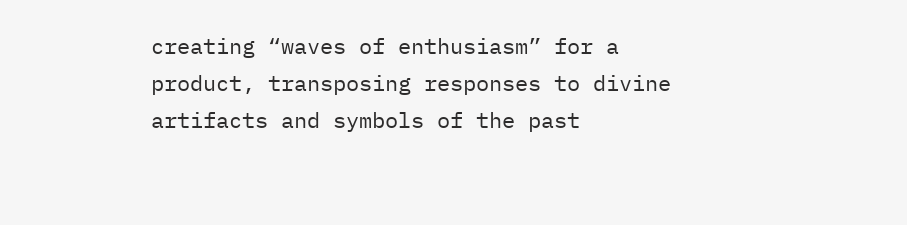creating “waves of enthusiasm” for a product, transposing responses to divine artifacts and symbols of the past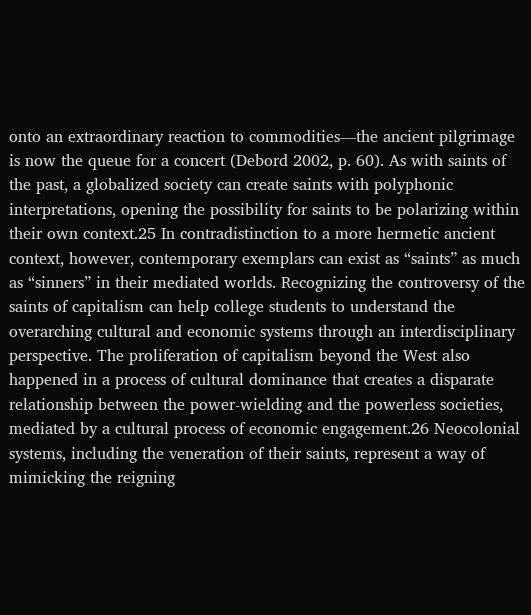onto an extraordinary reaction to commodities—the ancient pilgrimage is now the queue for a concert (Debord 2002, p. 60). As with saints of the past, a globalized society can create saints with polyphonic interpretations, opening the possibility for saints to be polarizing within their own context.25 In contradistinction to a more hermetic ancient context, however, contemporary exemplars can exist as “saints” as much as “sinners” in their mediated worlds. Recognizing the controversy of the saints of capitalism can help college students to understand the overarching cultural and economic systems through an interdisciplinary perspective. The proliferation of capitalism beyond the West also happened in a process of cultural dominance that creates a disparate relationship between the power-wielding and the powerless societies, mediated by a cultural process of economic engagement.26 Neocolonial systems, including the veneration of their saints, represent a way of mimicking the reigning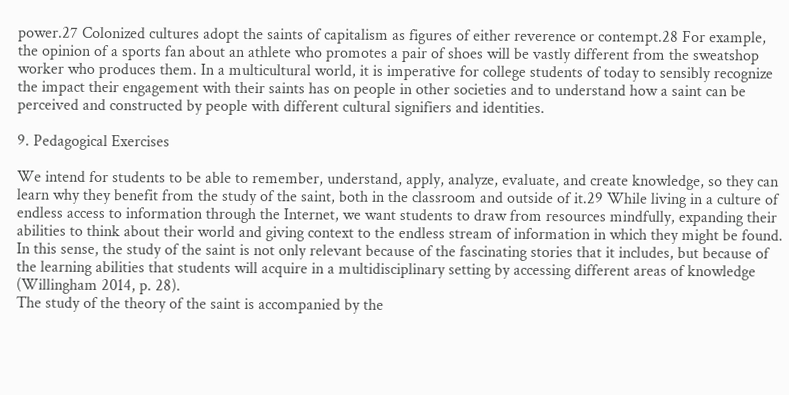power.27 Colonized cultures adopt the saints of capitalism as figures of either reverence or contempt.28 For example, the opinion of a sports fan about an athlete who promotes a pair of shoes will be vastly different from the sweatshop worker who produces them. In a multicultural world, it is imperative for college students of today to sensibly recognize the impact their engagement with their saints has on people in other societies and to understand how a saint can be perceived and constructed by people with different cultural signifiers and identities.

9. Pedagogical Exercises

We intend for students to be able to remember, understand, apply, analyze, evaluate, and create knowledge, so they can learn why they benefit from the study of the saint, both in the classroom and outside of it.29 While living in a culture of endless access to information through the Internet, we want students to draw from resources mindfully, expanding their abilities to think about their world and giving context to the endless stream of information in which they might be found. In this sense, the study of the saint is not only relevant because of the fascinating stories that it includes, but because of the learning abilities that students will acquire in a multidisciplinary setting by accessing different areas of knowledge (Willingham 2014, p. 28).
The study of the theory of the saint is accompanied by the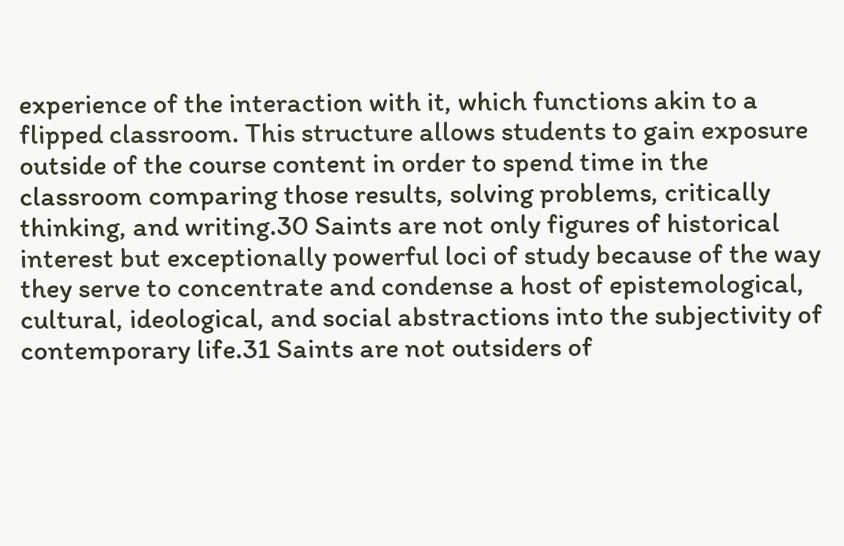experience of the interaction with it, which functions akin to a flipped classroom. This structure allows students to gain exposure outside of the course content in order to spend time in the classroom comparing those results, solving problems, critically thinking, and writing.30 Saints are not only figures of historical interest but exceptionally powerful loci of study because of the way they serve to concentrate and condense a host of epistemological, cultural, ideological, and social abstractions into the subjectivity of contemporary life.31 Saints are not outsiders of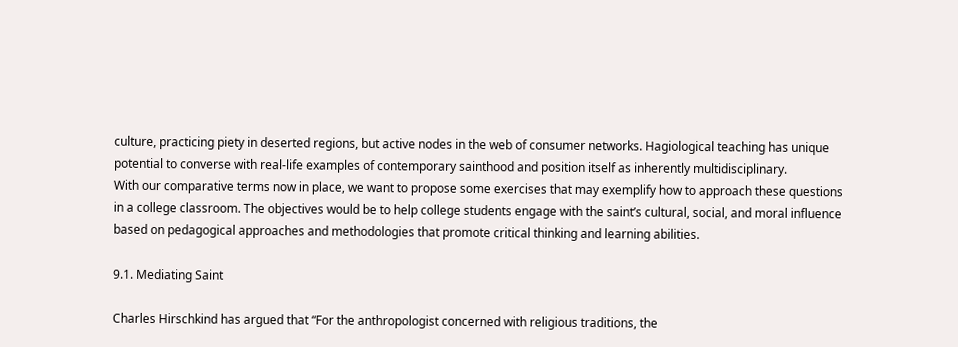culture, practicing piety in deserted regions, but active nodes in the web of consumer networks. Hagiological teaching has unique potential to converse with real-life examples of contemporary sainthood and position itself as inherently multidisciplinary.
With our comparative terms now in place, we want to propose some exercises that may exemplify how to approach these questions in a college classroom. The objectives would be to help college students engage with the saint’s cultural, social, and moral influence based on pedagogical approaches and methodologies that promote critical thinking and learning abilities.

9.1. Mediating Saint

Charles Hirschkind has argued that “For the anthropologist concerned with religious traditions, the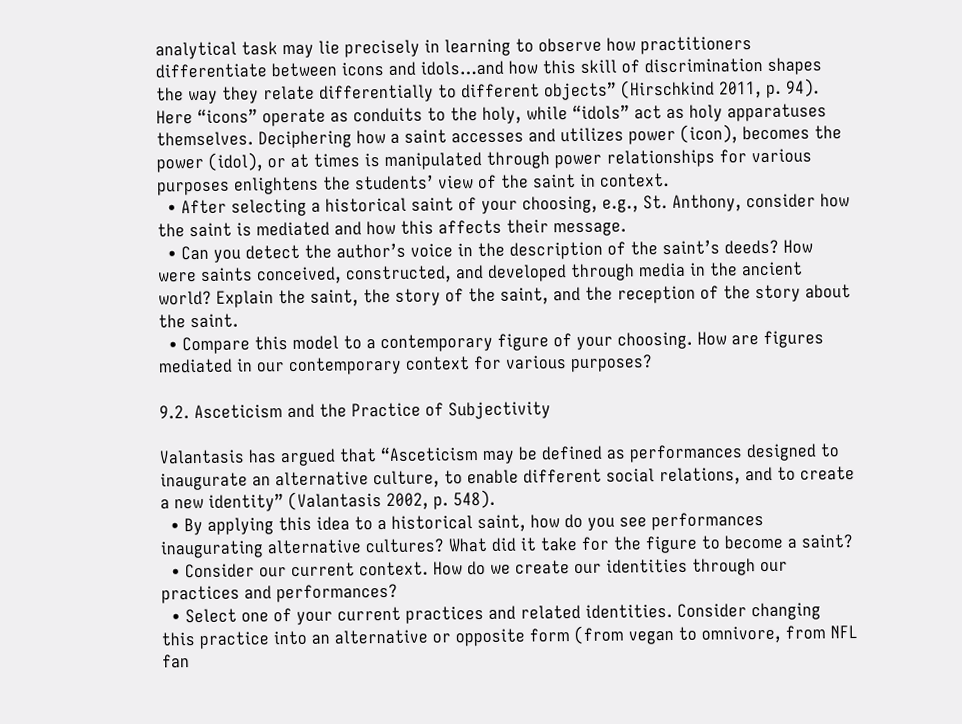analytical task may lie precisely in learning to observe how practitioners differentiate between icons and idols…and how this skill of discrimination shapes the way they relate differentially to different objects” (Hirschkind 2011, p. 94). Here “icons” operate as conduits to the holy, while “idols” act as holy apparatuses themselves. Deciphering how a saint accesses and utilizes power (icon), becomes the power (idol), or at times is manipulated through power relationships for various purposes enlightens the students’ view of the saint in context.
  • After selecting a historical saint of your choosing, e.g., St. Anthony, consider how the saint is mediated and how this affects their message.
  • Can you detect the author’s voice in the description of the saint’s deeds? How were saints conceived, constructed, and developed through media in the ancient world? Explain the saint, the story of the saint, and the reception of the story about the saint.
  • Compare this model to a contemporary figure of your choosing. How are figures mediated in our contemporary context for various purposes?

9.2. Asceticism and the Practice of Subjectivity

Valantasis has argued that “Asceticism may be defined as performances designed to inaugurate an alternative culture, to enable different social relations, and to create a new identity” (Valantasis 2002, p. 548).
  • By applying this idea to a historical saint, how do you see performances inaugurating alternative cultures? What did it take for the figure to become a saint?
  • Consider our current context. How do we create our identities through our practices and performances?
  • Select one of your current practices and related identities. Consider changing this practice into an alternative or opposite form (from vegan to omnivore, from NFL fan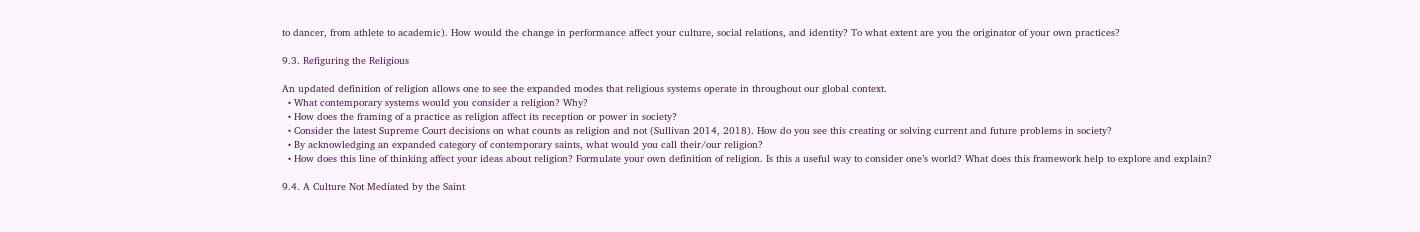to dancer, from athlete to academic). How would the change in performance affect your culture, social relations, and identity? To what extent are you the originator of your own practices?

9.3. Refiguring the Religious

An updated definition of religion allows one to see the expanded modes that religious systems operate in throughout our global context.
  • What contemporary systems would you consider a religion? Why?
  • How does the framing of a practice as religion affect its reception or power in society?
  • Consider the latest Supreme Court decisions on what counts as religion and not (Sullivan 2014, 2018). How do you see this creating or solving current and future problems in society?
  • By acknowledging an expanded category of contemporary saints, what would you call their/our religion?
  • How does this line of thinking affect your ideas about religion? Formulate your own definition of religion. Is this a useful way to consider one’s world? What does this framework help to explore and explain?

9.4. A Culture Not Mediated by the Saint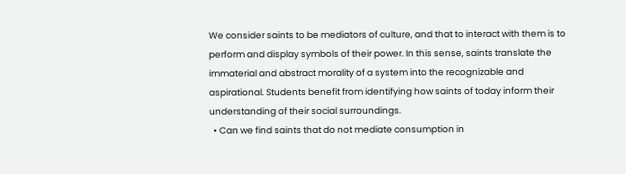We consider saints to be mediators of culture, and that to interact with them is to perform and display symbols of their power. In this sense, saints translate the immaterial and abstract morality of a system into the recognizable and aspirational. Students benefit from identifying how saints of today inform their understanding of their social surroundings.
  • Can we find saints that do not mediate consumption in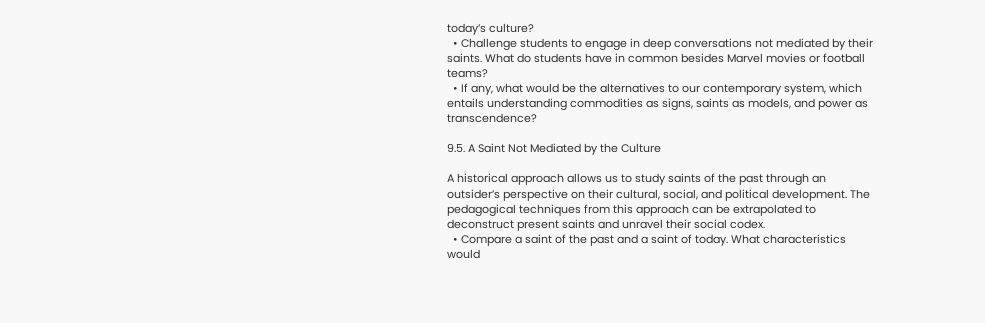today’s culture?
  • Challenge students to engage in deep conversations not mediated by their saints. What do students have in common besides Marvel movies or football teams?
  • If any, what would be the alternatives to our contemporary system, which entails understanding commodities as signs, saints as models, and power as transcendence?

9.5. A Saint Not Mediated by the Culture

A historical approach allows us to study saints of the past through an outsider’s perspective on their cultural, social, and political development. The pedagogical techniques from this approach can be extrapolated to deconstruct present saints and unravel their social codex.
  • Compare a saint of the past and a saint of today. What characteristics would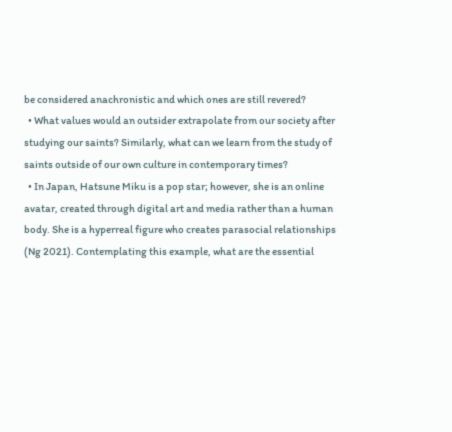be considered anachronistic and which ones are still revered?
  • What values would an outsider extrapolate from our society after studying our saints? Similarly, what can we learn from the study of saints outside of our own culture in contemporary times?
  • In Japan, Hatsune Miku is a pop star; however, she is an online avatar, created through digital art and media rather than a human body. She is a hyperreal figure who creates parasocial relationships (Ng 2021). Contemplating this example, what are the essential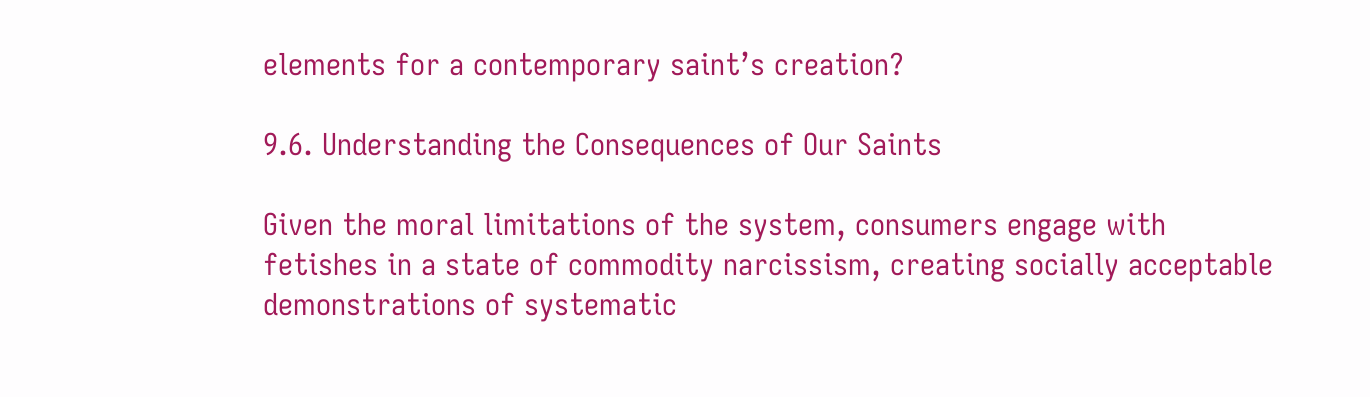elements for a contemporary saint’s creation?

9.6. Understanding the Consequences of Our Saints

Given the moral limitations of the system, consumers engage with fetishes in a state of commodity narcissism, creating socially acceptable demonstrations of systematic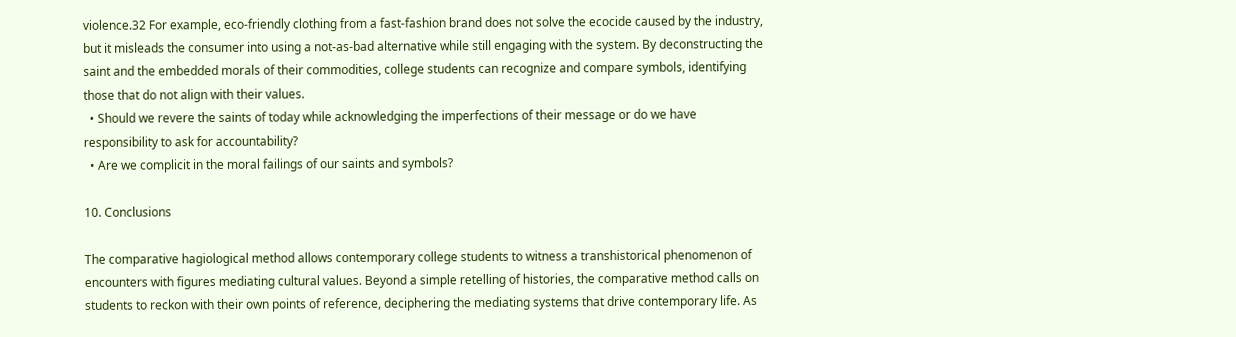violence.32 For example, eco-friendly clothing from a fast-fashion brand does not solve the ecocide caused by the industry, but it misleads the consumer into using a not-as-bad alternative while still engaging with the system. By deconstructing the saint and the embedded morals of their commodities, college students can recognize and compare symbols, identifying those that do not align with their values.
  • Should we revere the saints of today while acknowledging the imperfections of their message or do we have responsibility to ask for accountability?
  • Are we complicit in the moral failings of our saints and symbols?

10. Conclusions

The comparative hagiological method allows contemporary college students to witness a transhistorical phenomenon of encounters with figures mediating cultural values. Beyond a simple retelling of histories, the comparative method calls on students to reckon with their own points of reference, deciphering the mediating systems that drive contemporary life. As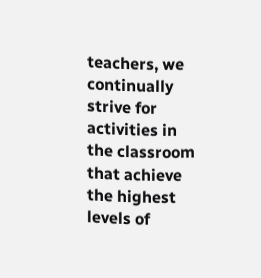teachers, we continually strive for activities in the classroom that achieve the highest levels of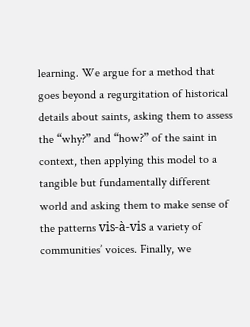learning. We argue for a method that goes beyond a regurgitation of historical details about saints, asking them to assess the “why?” and “how?” of the saint in context, then applying this model to a tangible but fundamentally different world and asking them to make sense of the patterns vis-à-vis a variety of communities’ voices. Finally, we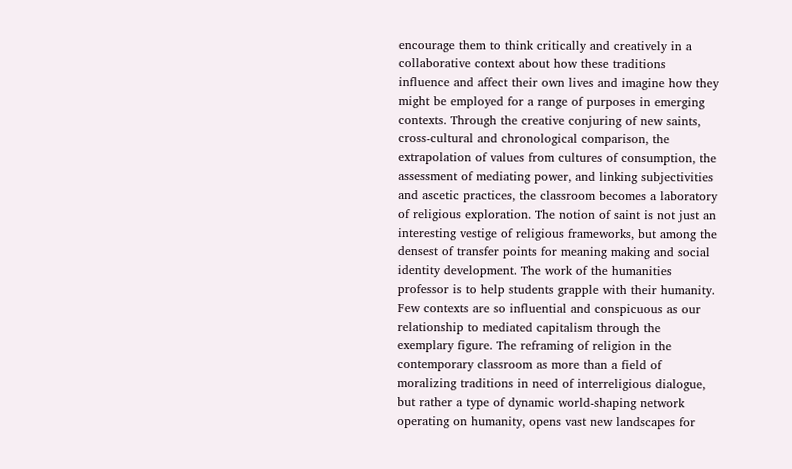encourage them to think critically and creatively in a collaborative context about how these traditions influence and affect their own lives and imagine how they might be employed for a range of purposes in emerging contexts. Through the creative conjuring of new saints, cross-cultural and chronological comparison, the extrapolation of values from cultures of consumption, the assessment of mediating power, and linking subjectivities and ascetic practices, the classroom becomes a laboratory of religious exploration. The notion of saint is not just an interesting vestige of religious frameworks, but among the densest of transfer points for meaning making and social identity development. The work of the humanities professor is to help students grapple with their humanity. Few contexts are so influential and conspicuous as our relationship to mediated capitalism through the exemplary figure. The reframing of religion in the contemporary classroom as more than a field of moralizing traditions in need of interreligious dialogue, but rather a type of dynamic world-shaping network operating on humanity, opens vast new landscapes for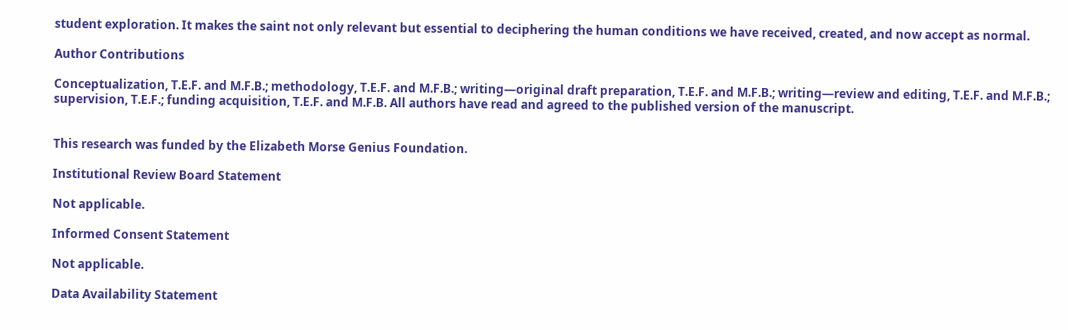student exploration. It makes the saint not only relevant but essential to deciphering the human conditions we have received, created, and now accept as normal.

Author Contributions

Conceptualization, T.E.F. and M.F.B.; methodology, T.E.F. and M.F.B.; writing—original draft preparation, T.E.F. and M.F.B.; writing—review and editing, T.E.F. and M.F.B.; supervision, T.E.F.; funding acquisition, T.E.F. and M.F.B. All authors have read and agreed to the published version of the manuscript.


This research was funded by the Elizabeth Morse Genius Foundation.

Institutional Review Board Statement

Not applicable.

Informed Consent Statement

Not applicable.

Data Availability Statement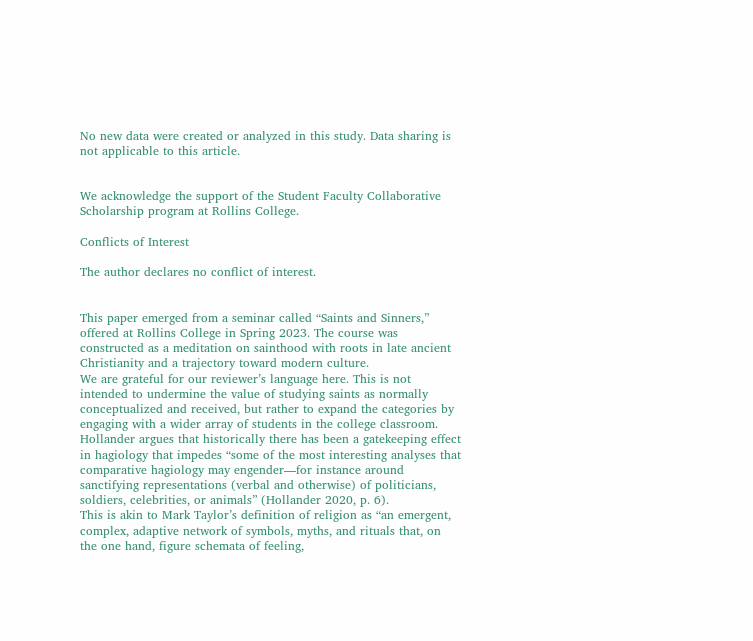No new data were created or analyzed in this study. Data sharing is not applicable to this article.


We acknowledge the support of the Student Faculty Collaborative Scholarship program at Rollins College.

Conflicts of Interest

The author declares no conflict of interest.


This paper emerged from a seminar called “Saints and Sinners,” offered at Rollins College in Spring 2023. The course was constructed as a meditation on sainthood with roots in late ancient Christianity and a trajectory toward modern culture.
We are grateful for our reviewer’s language here. This is not intended to undermine the value of studying saints as normally conceptualized and received, but rather to expand the categories by engaging with a wider array of students in the college classroom.
Hollander argues that historically there has been a gatekeeping effect in hagiology that impedes “some of the most interesting analyses that comparative hagiology may engender—for instance around sanctifying representations (verbal and otherwise) of politicians, soldiers, celebrities, or animals” (Hollander 2020, p. 6).
This is akin to Mark Taylor’s definition of religion as “an emergent, complex, adaptive network of symbols, myths, and rituals that, on the one hand, figure schemata of feeling,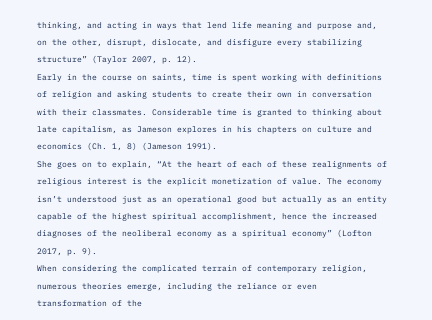thinking, and acting in ways that lend life meaning and purpose and, on the other, disrupt, dislocate, and disfigure every stabilizing structure” (Taylor 2007, p. 12).
Early in the course on saints, time is spent working with definitions of religion and asking students to create their own in conversation with their classmates. Considerable time is granted to thinking about late capitalism, as Jameson explores in his chapters on culture and economics (Ch. 1, 8) (Jameson 1991).
She goes on to explain, “At the heart of each of these realignments of religious interest is the explicit monetization of value. The economy isn’t understood just as an operational good but actually as an entity capable of the highest spiritual accomplishment, hence the increased diagnoses of the neoliberal economy as a spiritual economy” (Lofton 2017, p. 9).
When considering the complicated terrain of contemporary religion, numerous theories emerge, including the reliance or even transformation of the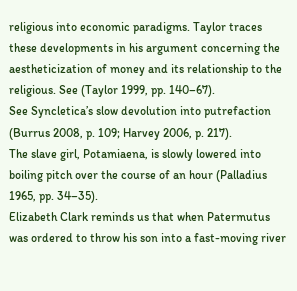religious into economic paradigms. Taylor traces these developments in his argument concerning the aestheticization of money and its relationship to the religious. See (Taylor 1999, pp. 140–67).
See Syncletica’s slow devolution into putrefaction (Burrus 2008, p. 109; Harvey 2006, p. 217).
The slave girl, Potamiaena, is slowly lowered into boiling pitch over the course of an hour (Palladius 1965, pp. 34–35).
Elizabeth Clark reminds us that when Patermutus was ordered to throw his son into a fast-moving river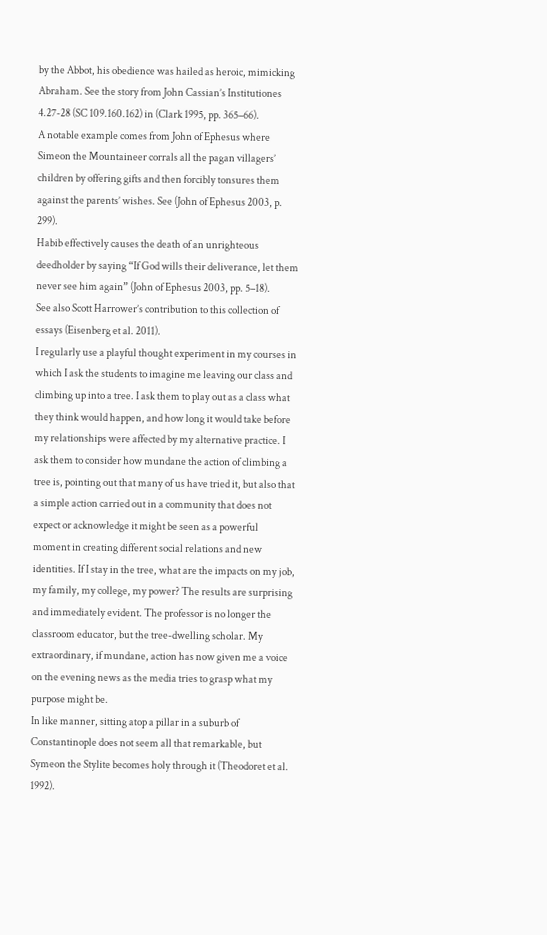by the Abbot, his obedience was hailed as heroic, mimicking Abraham. See the story from John Cassian’s Institutiones 4.27-28 (SC 109.160.162) in (Clark 1995, pp. 365–66).
A notable example comes from John of Ephesus where Simeon the Mountaineer corrals all the pagan villagers’ children by offering gifts and then forcibly tonsures them against the parents’ wishes. See (John of Ephesus 2003, p. 299).
Habib effectively causes the death of an unrighteous deedholder by saying “If God wills their deliverance, let them never see him again” (John of Ephesus 2003, pp. 5–18).
See also Scott Harrower’s contribution to this collection of essays (Eisenberg et al. 2011).
I regularly use a playful thought experiment in my courses in which I ask the students to imagine me leaving our class and climbing up into a tree. I ask them to play out as a class what they think would happen, and how long it would take before my relationships were affected by my alternative practice. I ask them to consider how mundane the action of climbing a tree is, pointing out that many of us have tried it, but also that a simple action carried out in a community that does not expect or acknowledge it might be seen as a powerful moment in creating different social relations and new identities. If I stay in the tree, what are the impacts on my job, my family, my college, my power? The results are surprising and immediately evident. The professor is no longer the classroom educator, but the tree-dwelling scholar. My extraordinary, if mundane, action has now given me a voice on the evening news as the media tries to grasp what my purpose might be.
In like manner, sitting atop a pillar in a suburb of Constantinople does not seem all that remarkable, but Symeon the Stylite becomes holy through it (Theodoret et al. 1992).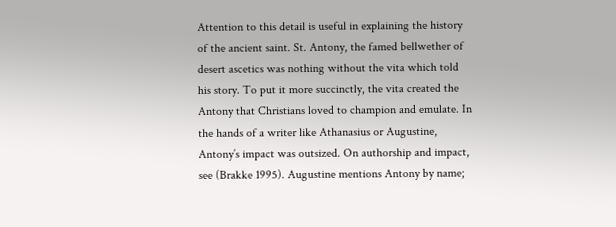Attention to this detail is useful in explaining the history of the ancient saint. St. Antony, the famed bellwether of desert ascetics was nothing without the vita which told his story. To put it more succinctly, the vita created the Antony that Christians loved to champion and emulate. In the hands of a writer like Athanasius or Augustine, Antony’s impact was outsized. On authorship and impact, see (Brakke 1995). Augustine mentions Antony by name;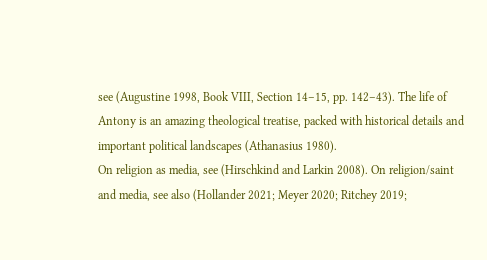see (Augustine 1998, Book VIII, Section 14–15, pp. 142–43). The life of Antony is an amazing theological treatise, packed with historical details and important political landscapes (Athanasius 1980).
On religion as media, see (Hirschkind and Larkin 2008). On religion/saint and media, see also (Hollander 2021; Meyer 2020; Ritchey 2019;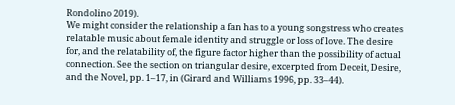Rondolino 2019).
We might consider the relationship a fan has to a young songstress who creates relatable music about female identity and struggle or loss of love. The desire for, and the relatability of, the figure factor higher than the possibility of actual connection. See the section on triangular desire, excerpted from Deceit, Desire, and the Novel, pp. 1–17, in (Girard and Williams 1996, pp. 33–44).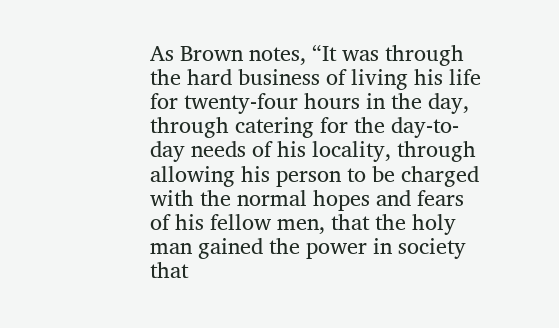As Brown notes, “It was through the hard business of living his life for twenty-four hours in the day, through catering for the day-to-day needs of his locality, through allowing his person to be charged with the normal hopes and fears of his fellow men, that the holy man gained the power in society that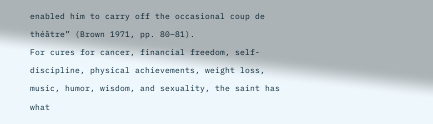enabled him to carry off the occasional coup de théâtre” (Brown 1971, pp. 80–81).
For cures for cancer, financial freedom, self-discipline, physical achievements, weight loss, music, humor, wisdom, and sexuality, the saint has what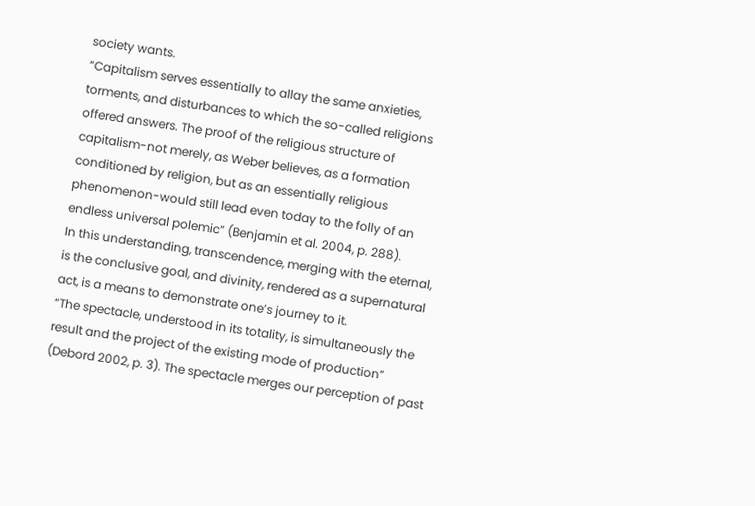society wants.
“Capitalism serves essentially to allay the same anxieties, torments, and disturbances to which the so-called religions offered answers. The proof of the religious structure of capitalism-not merely, as Weber believes, as a formation conditioned by religion, but as an essentially religious phenomenon-would still lead even today to the folly of an endless universal polemic” (Benjamin et al. 2004, p. 288).
In this understanding, transcendence, merging with the eternal, is the conclusive goal, and divinity, rendered as a supernatural act, is a means to demonstrate one’s journey to it.
“The spectacle, understood in its totality, is simultaneously the result and the project of the existing mode of production” (Debord 2002, p. 3). The spectacle merges our perception of past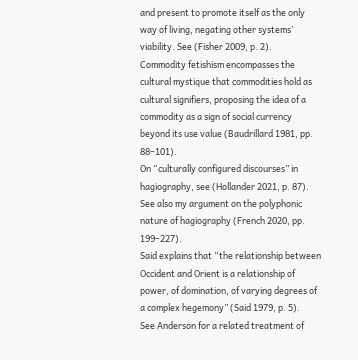and present to promote itself as the only way of living, negating other systems’ viability. See (Fisher 2009, p. 2).
Commodity fetishism encompasses the cultural mystique that commodities hold as cultural signifiers, proposing the idea of a commodity as a sign of social currency beyond its use value (Baudrillard 1981, pp. 88–101).
On “culturally configured discourses” in hagiography, see (Hollander 2021, p. 87). See also my argument on the polyphonic nature of hagiography (French 2020, pp. 199–227).
Said explains that “the relationship between Occident and Orient is a relationship of power, of domination, of varying degrees of a complex hegemony” (Said 1979, p. 5).
See Anderson for a related treatment of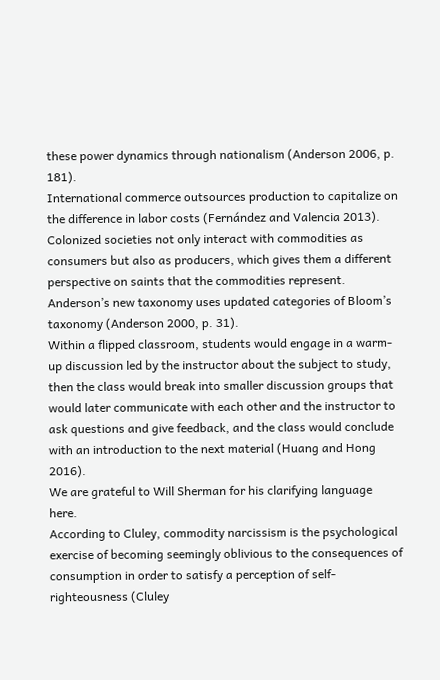these power dynamics through nationalism (Anderson 2006, p. 181).
International commerce outsources production to capitalize on the difference in labor costs (Fernández and Valencia 2013). Colonized societies not only interact with commodities as consumers but also as producers, which gives them a different perspective on saints that the commodities represent.
Anderson’s new taxonomy uses updated categories of Bloom’s taxonomy (Anderson 2000, p. 31).
Within a flipped classroom, students would engage in a warm-up discussion led by the instructor about the subject to study, then the class would break into smaller discussion groups that would later communicate with each other and the instructor to ask questions and give feedback, and the class would conclude with an introduction to the next material (Huang and Hong 2016).
We are grateful to Will Sherman for his clarifying language here.
According to Cluley, commodity narcissism is the psychological exercise of becoming seemingly oblivious to the consequences of consumption in order to satisfy a perception of self-righteousness (Cluley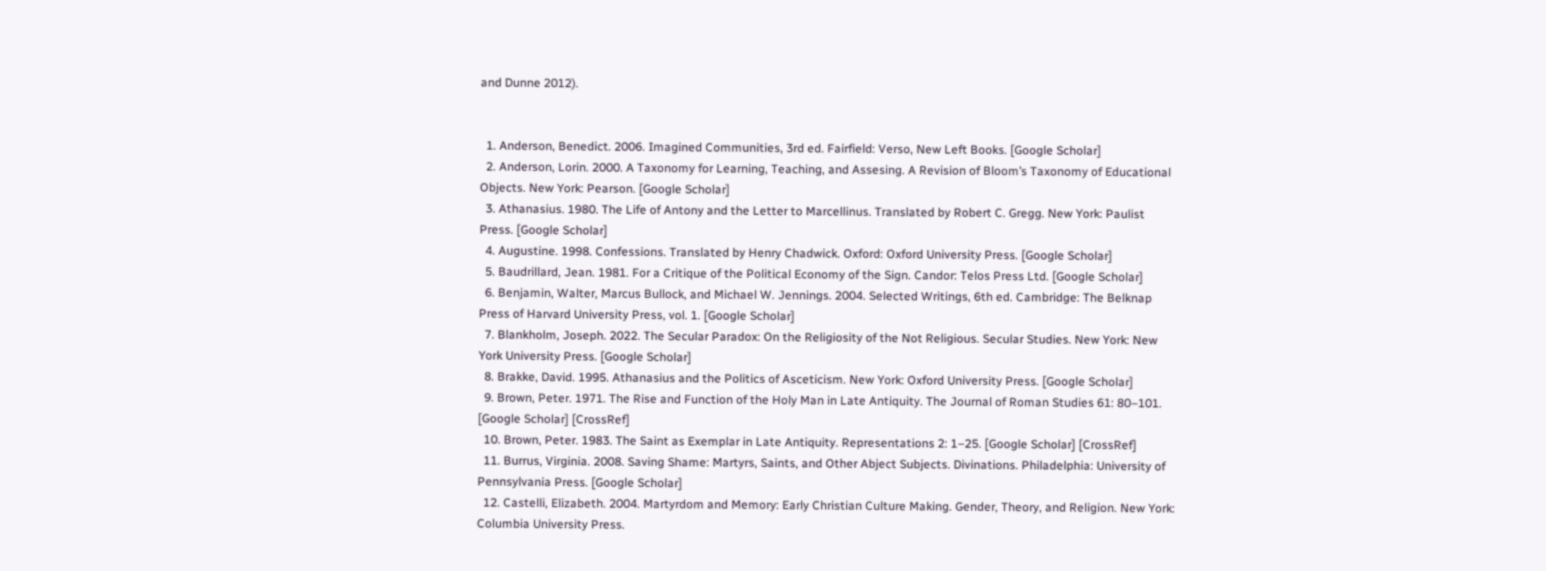and Dunne 2012).


  1. Anderson, Benedict. 2006. Imagined Communities, 3rd ed. Fairfield: Verso, New Left Books. [Google Scholar]
  2. Anderson, Lorin. 2000. A Taxonomy for Learning, Teaching, and Assesing. A Revision of Bloom’s Taxonomy of Educational Objects. New York: Pearson. [Google Scholar]
  3. Athanasius. 1980. The Life of Antony and the Letter to Marcellinus. Translated by Robert C. Gregg. New York: Paulist Press. [Google Scholar]
  4. Augustine. 1998. Confessions. Translated by Henry Chadwick. Oxford: Oxford University Press. [Google Scholar]
  5. Baudrillard, Jean. 1981. For a Critique of the Political Economy of the Sign. Candor: Telos Press Ltd. [Google Scholar]
  6. Benjamin, Walter, Marcus Bullock, and Michael W. Jennings. 2004. Selected Writings, 6th ed. Cambridge: The Belknap Press of Harvard University Press, vol. 1. [Google Scholar]
  7. Blankholm, Joseph. 2022. The Secular Paradox: On the Religiosity of the Not Religious. Secular Studies. New York: New York University Press. [Google Scholar]
  8. Brakke, David. 1995. Athanasius and the Politics of Asceticism. New York: Oxford University Press. [Google Scholar]
  9. Brown, Peter. 1971. The Rise and Function of the Holy Man in Late Antiquity. The Journal of Roman Studies 61: 80–101. [Google Scholar] [CrossRef]
  10. Brown, Peter. 1983. The Saint as Exemplar in Late Antiquity. Representations 2: 1–25. [Google Scholar] [CrossRef]
  11. Burrus, Virginia. 2008. Saving Shame: Martyrs, Saints, and Other Abject Subjects. Divinations. Philadelphia: University of Pennsylvania Press. [Google Scholar]
  12. Castelli, Elizabeth. 2004. Martyrdom and Memory: Early Christian Culture Making. Gender, Theory, and Religion. New York: Columbia University Press.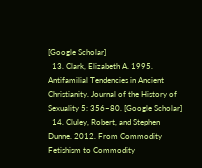[Google Scholar]
  13. Clark, Elizabeth A. 1995. Antifamilial Tendencies in Ancient Christianity. Journal of the History of Sexuality 5: 356–80. [Google Scholar]
  14. Cluley, Robert, and Stephen Dunne. 2012. From Commodity Fetishism to Commodity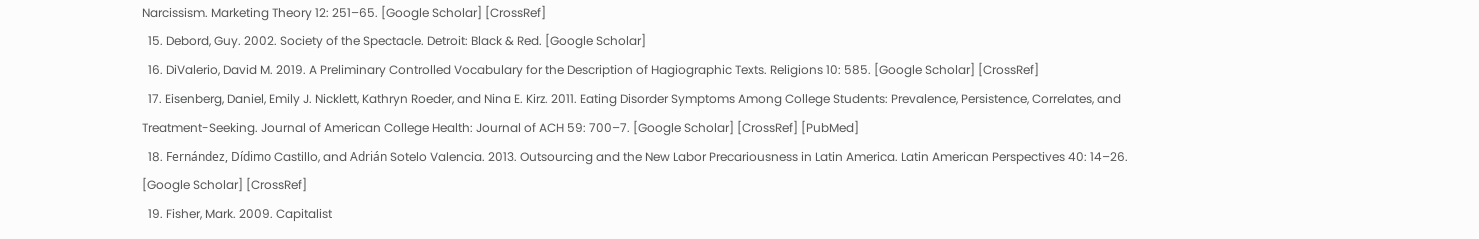Narcissism. Marketing Theory 12: 251–65. [Google Scholar] [CrossRef]
  15. Debord, Guy. 2002. Society of the Spectacle. Detroit: Black & Red. [Google Scholar]
  16. DiValerio, David M. 2019. A Preliminary Controlled Vocabulary for the Description of Hagiographic Texts. Religions 10: 585. [Google Scholar] [CrossRef]
  17. Eisenberg, Daniel, Emily J. Nicklett, Kathryn Roeder, and Nina E. Kirz. 2011. Eating Disorder Symptoms Among College Students: Prevalence, Persistence, Correlates, and Treatment-Seeking. Journal of American College Health: Journal of ACH 59: 700–7. [Google Scholar] [CrossRef] [PubMed]
  18. Fernández, Dídimo Castillo, and Adrián Sotelo Valencia. 2013. Outsourcing and the New Labor Precariousness in Latin America. Latin American Perspectives 40: 14–26. [Google Scholar] [CrossRef]
  19. Fisher, Mark. 2009. Capitalist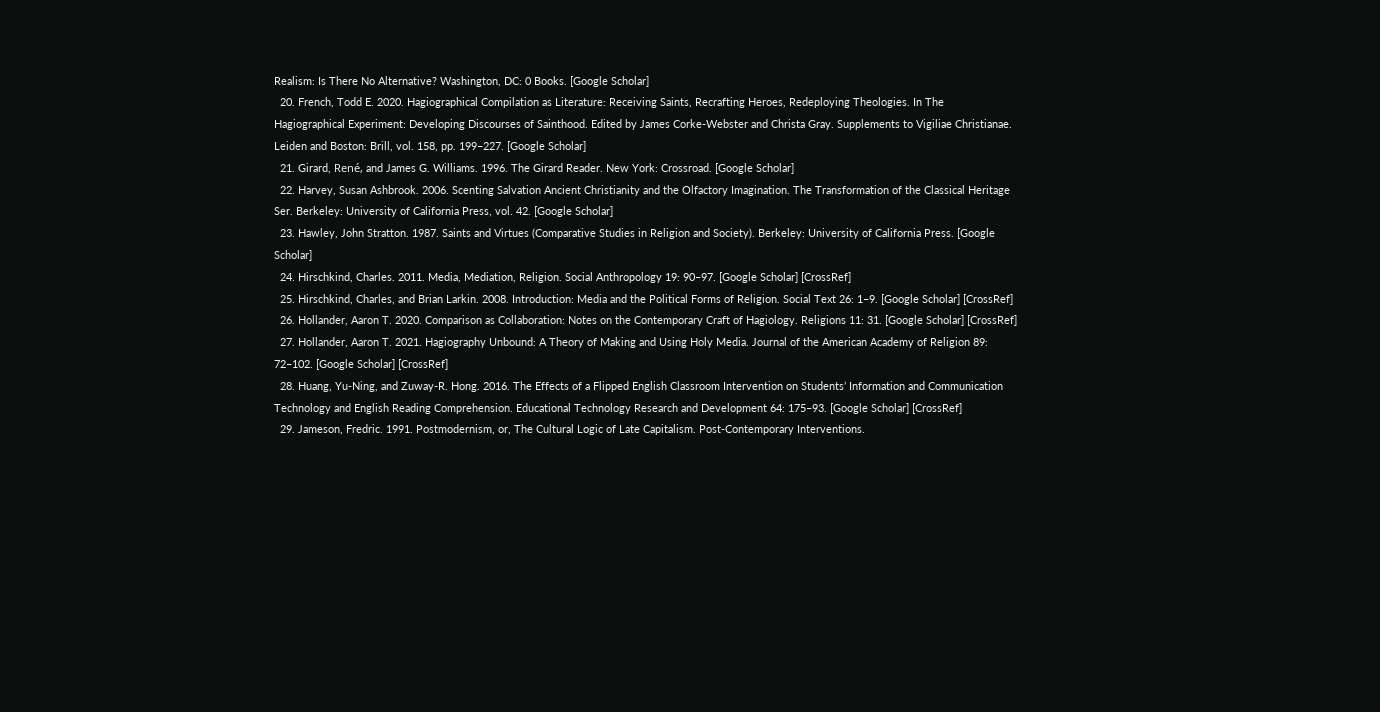Realism: Is There No Alternative? Washington, DC: 0 Books. [Google Scholar]
  20. French, Todd E. 2020. Hagiographical Compilation as Literature: Receiving Saints, Recrafting Heroes, Redeploying Theologies. In The Hagiographical Experiment: Developing Discourses of Sainthood. Edited by James Corke-Webster and Christa Gray. Supplements to Vigiliae Christianae. Leiden and Boston: Brill, vol. 158, pp. 199–227. [Google Scholar]
  21. Girard, René, and James G. Williams. 1996. The Girard Reader. New York: Crossroad. [Google Scholar]
  22. Harvey, Susan Ashbrook. 2006. Scenting Salvation Ancient Christianity and the Olfactory Imagination. The Transformation of the Classical Heritage Ser. Berkeley: University of California Press, vol. 42. [Google Scholar]
  23. Hawley, John Stratton. 1987. Saints and Virtues (Comparative Studies in Religion and Society). Berkeley: University of California Press. [Google Scholar]
  24. Hirschkind, Charles. 2011. Media, Mediation, Religion. Social Anthropology 19: 90–97. [Google Scholar] [CrossRef]
  25. Hirschkind, Charles, and Brian Larkin. 2008. Introduction: Media and the Political Forms of Religion. Social Text 26: 1–9. [Google Scholar] [CrossRef]
  26. Hollander, Aaron T. 2020. Comparison as Collaboration: Notes on the Contemporary Craft of Hagiology. Religions 11: 31. [Google Scholar] [CrossRef]
  27. Hollander, Aaron T. 2021. Hagiography Unbound: A Theory of Making and Using Holy Media. Journal of the American Academy of Religion 89: 72–102. [Google Scholar] [CrossRef]
  28. Huang, Yu-Ning, and Zuway-R. Hong. 2016. The Effects of a Flipped English Classroom Intervention on Students’ Information and Communication Technology and English Reading Comprehension. Educational Technology Research and Development 64: 175–93. [Google Scholar] [CrossRef]
  29. Jameson, Fredric. 1991. Postmodernism, or, The Cultural Logic of Late Capitalism. Post-Contemporary Interventions.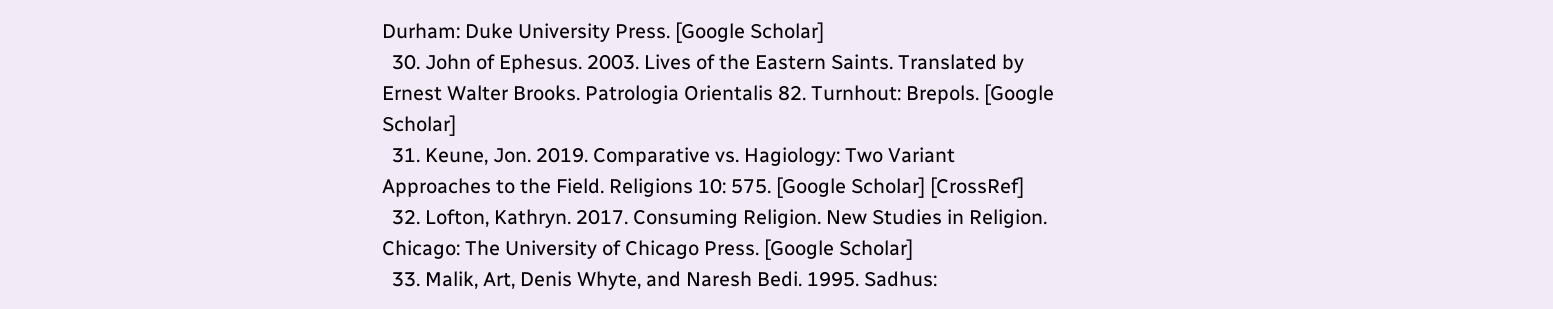Durham: Duke University Press. [Google Scholar]
  30. John of Ephesus. 2003. Lives of the Eastern Saints. Translated by Ernest Walter Brooks. Patrologia Orientalis 82. Turnhout: Brepols. [Google Scholar]
  31. Keune, Jon. 2019. Comparative vs. Hagiology: Two Variant Approaches to the Field. Religions 10: 575. [Google Scholar] [CrossRef]
  32. Lofton, Kathryn. 2017. Consuming Religion. New Studies in Religion. Chicago: The University of Chicago Press. [Google Scholar]
  33. Malik, Art, Denis Whyte, and Naresh Bedi. 1995. Sadhus: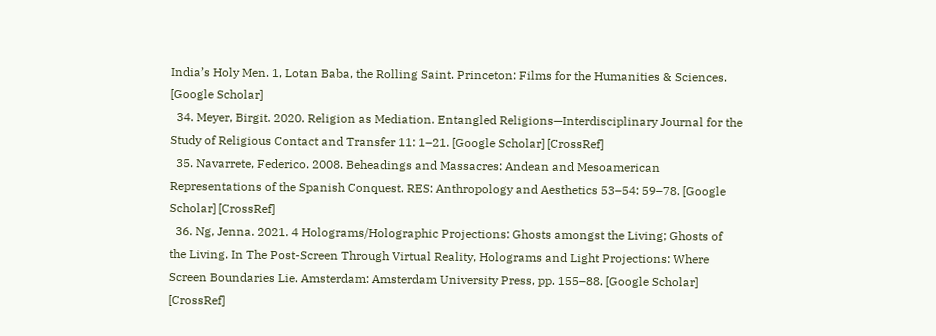India’s Holy Men. 1, Lotan Baba, the Rolling Saint. Princeton: Films for the Humanities & Sciences. [Google Scholar]
  34. Meyer, Birgit. 2020. Religion as Mediation. Entangled Religions—Interdisciplinary Journal for the Study of Religious Contact and Transfer 11: 1–21. [Google Scholar] [CrossRef]
  35. Navarrete, Federico. 2008. Beheadings and Massacres: Andean and Mesoamerican Representations of the Spanish Conquest. RES: Anthropology and Aesthetics 53–54: 59–78. [Google Scholar] [CrossRef]
  36. Ng, Jenna. 2021. 4 Holograms/Holographic Projections: Ghosts amongst the Living; Ghosts of the Living. In The Post-Screen Through Virtual Reality, Holograms and Light Projections: Where Screen Boundaries Lie. Amsterdam: Amsterdam University Press, pp. 155–88. [Google Scholar] [CrossRef]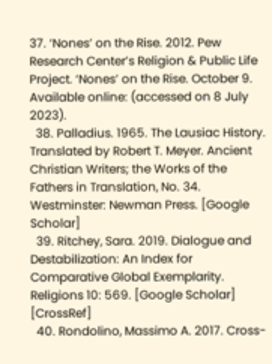37. ‘Nones’ on the Rise. 2012. Pew Research Center’s Religion & Public Life Project. ‘Nones’ on the Rise. October 9. Available online: (accessed on 8 July 2023).
  38. Palladius. 1965. The Lausiac History. Translated by Robert T. Meyer. Ancient Christian Writers; the Works of the Fathers in Translation, No. 34. Westminster: Newman Press. [Google Scholar]
  39. Ritchey, Sara. 2019. Dialogue and Destabilization: An Index for Comparative Global Exemplarity. Religions 10: 569. [Google Scholar] [CrossRef]
  40. Rondolino, Massimo A. 2017. Cross-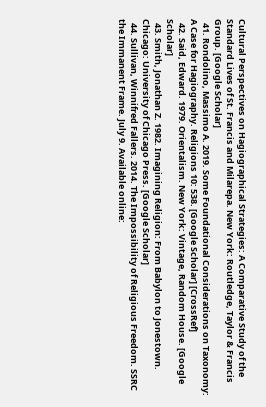Cultural Perspectives on Hagiographical Strategies: A Comparative Study of the Standard Lives of St. Francis and Milarepa. New York: Routledge, Taylor & Francis Group. [Google Scholar]
  41. Rondolino, Massimo A. 2019. Some Foundational Considerations on Taxonomy: A Case for Hagiography. Religions 10: 538. [Google Scholar] [CrossRef]
  42. Said, Edward. 1979. Orientalism. New York: Vintage, Random House. [Google Scholar]
  43. Smith, Jonathan Z. 1982. Imagining Religion: From Babylon to Jonestown. Chicago: University of Chicago Press. [Google Scholar]
  44. Sullivan, Winnifred Fallers. 2014. The Impossibility of Religious Freedom. SSRC the Immanent Frame. July 9. Available online: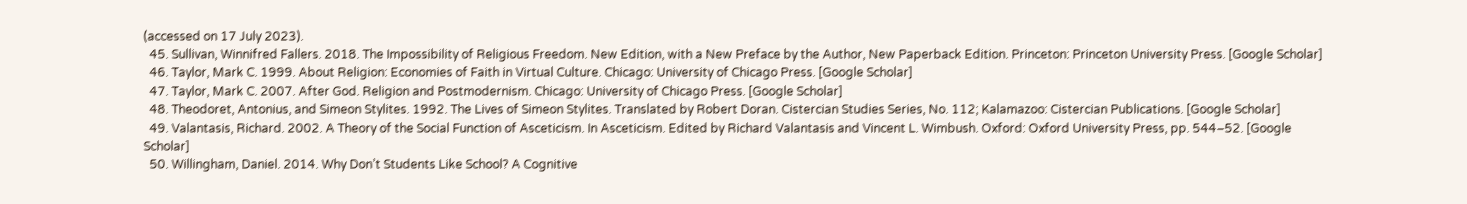(accessed on 17 July 2023).
  45. Sullivan, Winnifred Fallers. 2018. The Impossibility of Religious Freedom. New Edition, with a New Preface by the Author, New Paperback Edition. Princeton: Princeton University Press. [Google Scholar]
  46. Taylor, Mark C. 1999. About Religion: Economies of Faith in Virtual Culture. Chicago: University of Chicago Press. [Google Scholar]
  47. Taylor, Mark C. 2007. After God. Religion and Postmodernism. Chicago: University of Chicago Press. [Google Scholar]
  48. Theodoret, Antonius, and Simeon Stylites. 1992. The Lives of Simeon Stylites. Translated by Robert Doran. Cistercian Studies Series, No. 112; Kalamazoo: Cistercian Publications. [Google Scholar]
  49. Valantasis, Richard. 2002. A Theory of the Social Function of Asceticism. In Asceticism. Edited by Richard Valantasis and Vincent L. Wimbush. Oxford: Oxford University Press, pp. 544–52. [Google Scholar]
  50. Willingham, Daniel. 2014. Why Don’t Students Like School? A Cognitive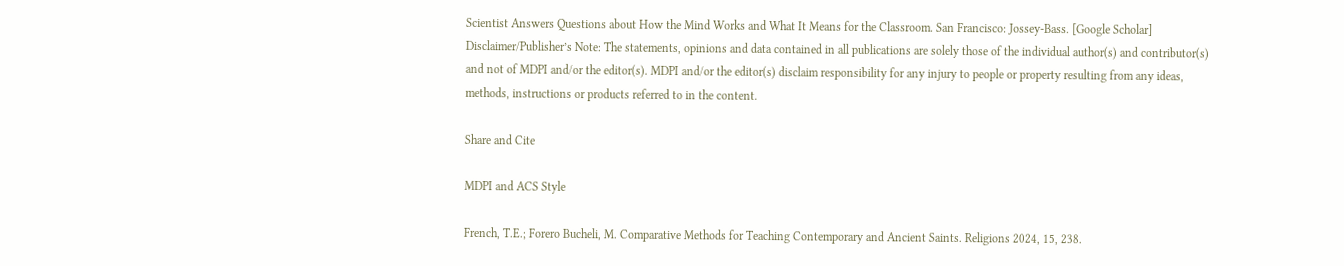Scientist Answers Questions about How the Mind Works and What It Means for the Classroom. San Francisco: Jossey-Bass. [Google Scholar]
Disclaimer/Publisher’s Note: The statements, opinions and data contained in all publications are solely those of the individual author(s) and contributor(s) and not of MDPI and/or the editor(s). MDPI and/or the editor(s) disclaim responsibility for any injury to people or property resulting from any ideas, methods, instructions or products referred to in the content.

Share and Cite

MDPI and ACS Style

French, T.E.; Forero Bucheli, M. Comparative Methods for Teaching Contemporary and Ancient Saints. Religions 2024, 15, 238.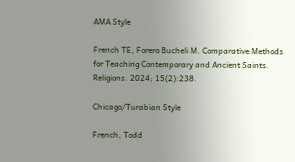AMA Style

French TE, Forero Bucheli M. Comparative Methods for Teaching Contemporary and Ancient Saints. Religions. 2024; 15(2):238.

Chicago/Turabian Style

French, Todd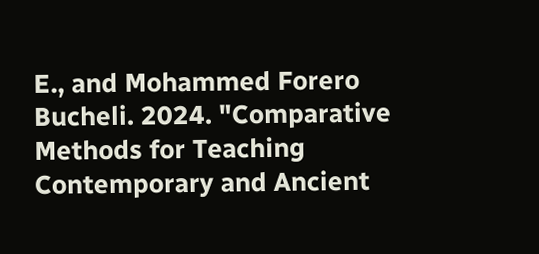E., and Mohammed Forero Bucheli. 2024. "Comparative Methods for Teaching Contemporary and Ancient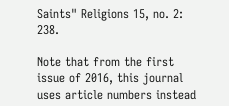Saints" Religions 15, no. 2: 238.

Note that from the first issue of 2016, this journal uses article numbers instead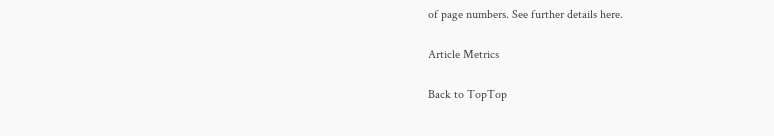of page numbers. See further details here.

Article Metrics

Back to TopTop